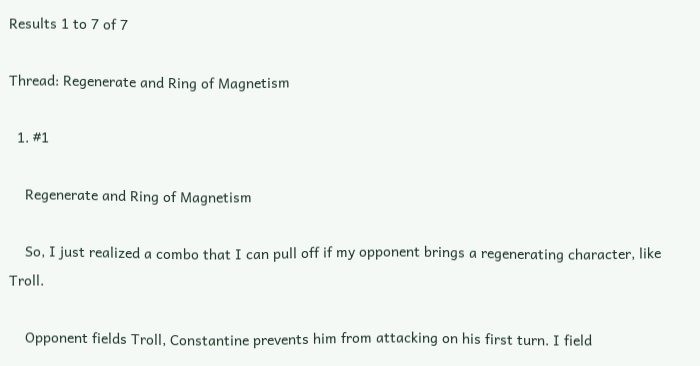Results 1 to 7 of 7

Thread: Regenerate and Ring of Magnetism

  1. #1

    Regenerate and Ring of Magnetism

    So, I just realized a combo that I can pull off if my opponent brings a regenerating character, like Troll.

    Opponent fields Troll, Constantine prevents him from attacking on his first turn. I field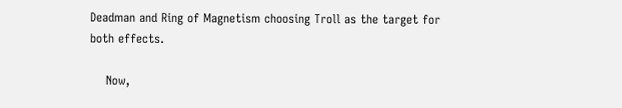Deadman and Ring of Magnetism choosing Troll as the target for both effects.

    Now,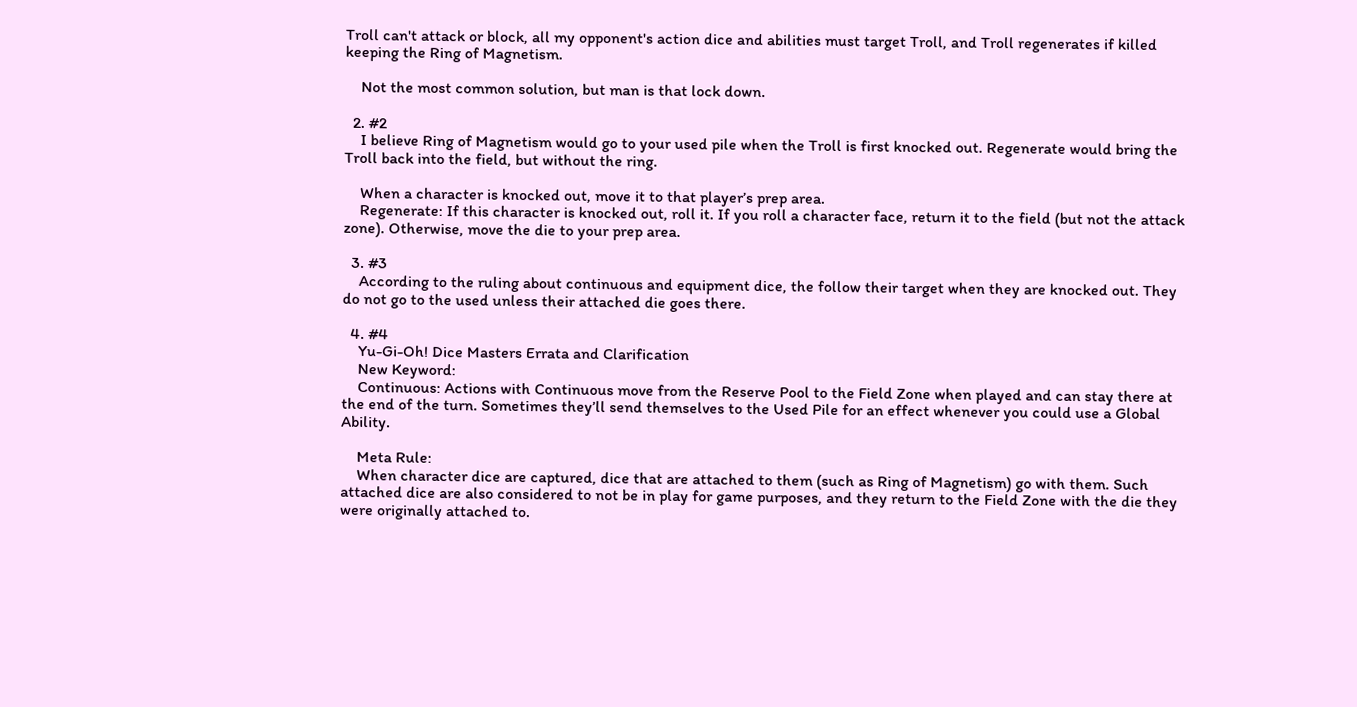Troll can't attack or block, all my opponent's action dice and abilities must target Troll, and Troll regenerates if killed keeping the Ring of Magnetism.

    Not the most common solution, but man is that lock down.

  2. #2
    I believe Ring of Magnetism would go to your used pile when the Troll is first knocked out. Regenerate would bring the Troll back into the field, but without the ring.

    When a character is knocked out, move it to that player’s prep area.
    Regenerate: If this character is knocked out, roll it. If you roll a character face, return it to the field (but not the attack zone). Otherwise, move the die to your prep area.

  3. #3
    According to the ruling about continuous and equipment dice, the follow their target when they are knocked out. They do not go to the used unless their attached die goes there.

  4. #4
    Yu-Gi-Oh! Dice Masters Errata and Clarification
    New Keyword:
    Continuous: Actions with Continuous move from the Reserve Pool to the Field Zone when played and can stay there at the end of the turn. Sometimes they’ll send themselves to the Used Pile for an effect whenever you could use a Global Ability.

    Meta Rule:
    When character dice are captured, dice that are attached to them (such as Ring of Magnetism) go with them. Such attached dice are also considered to not be in play for game purposes, and they return to the Field Zone with the die they were originally attached to.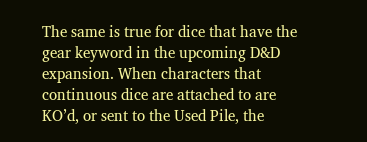The same is true for dice that have the gear keyword in the upcoming D&D expansion. When characters that continuous dice are attached to are KO’d, or sent to the Used Pile, the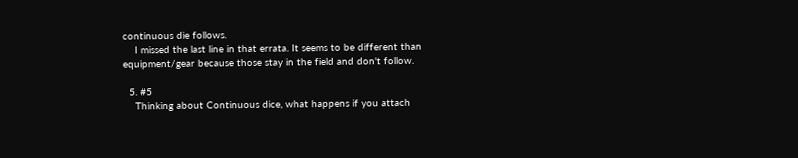continuous die follows.
    I missed the last line in that errata. It seems to be different than equipment/gear because those stay in the field and don't follow.

  5. #5
    Thinking about Continuous dice, what happens if you attach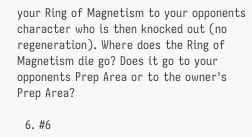your Ring of Magnetism to your opponents character who is then knocked out (no regeneration). Where does the Ring of Magnetism die go? Does it go to your opponents Prep Area or to the owner's Prep Area?

  6. #6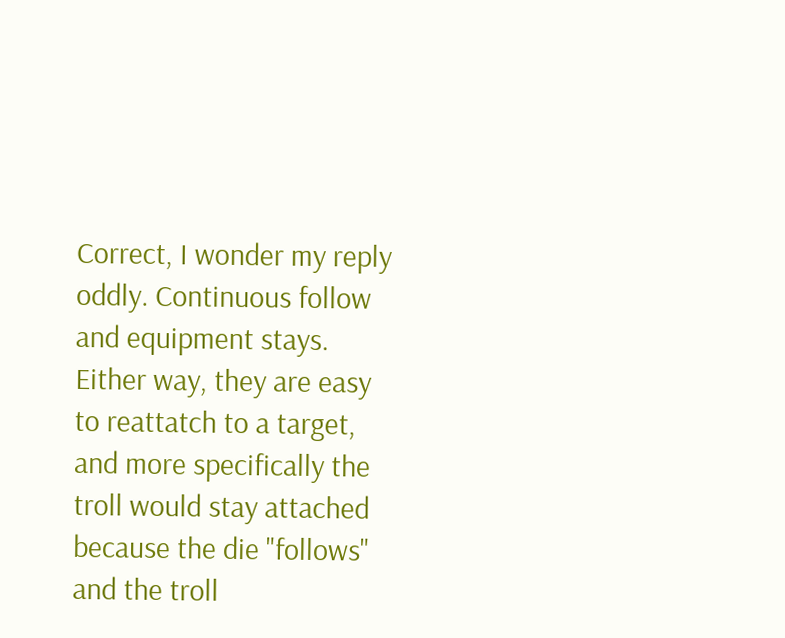Correct, I wonder my reply oddly. Continuous follow and equipment stays. Either way, they are easy to reattatch to a target, and more specifically the troll would stay attached because the die "follows" and the troll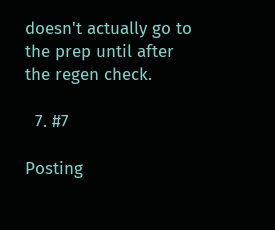doesn't actually go to the prep until after the regen check.

  7. #7

Posting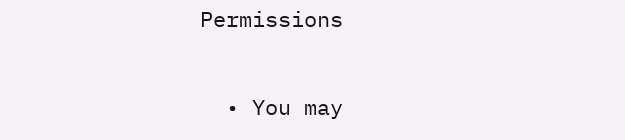Permissions

  • You may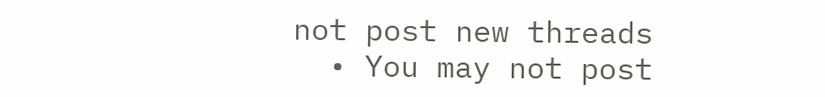not post new threads
  • You may not post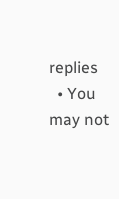replies
  • You may not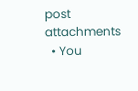post attachments
  • You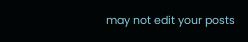may not edit your posts